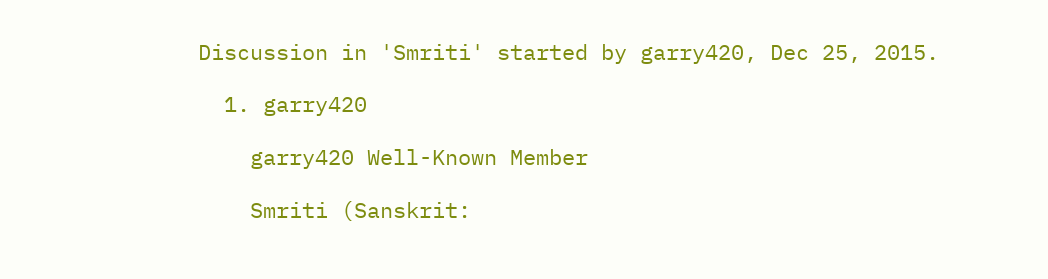Discussion in 'Smriti' started by garry420, Dec 25, 2015.

  1. garry420

    garry420 Well-Known Member

    Smriti (Sanskrit: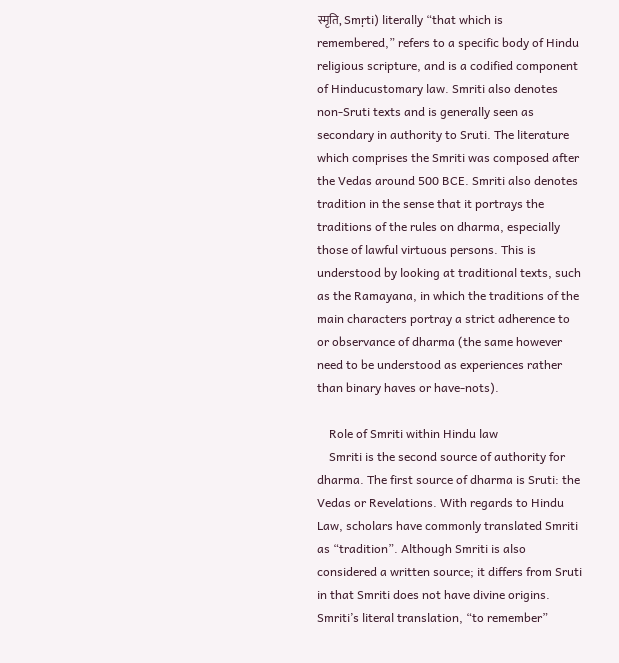स्मृति, Smṛti) literally “that which is remembered,” refers to a specific body of Hindu religious scripture, and is a codified component of Hinducustomary law. Smriti also denotes non-Sruti texts and is generally seen as secondary in authority to Sruti. The literature which comprises the Smriti was composed after the Vedas around 500 BCE. Smriti also denotes tradition in the sense that it portrays the traditions of the rules on dharma, especially those of lawful virtuous persons. This is understood by looking at traditional texts, such as the Ramayana, in which the traditions of the main characters portray a strict adherence to or observance of dharma (the same however need to be understood as experiences rather than binary haves or have-nots).

    Role of Smriti within Hindu law
    Smriti is the second source of authority for dharma. The first source of dharma is Sruti: the Vedas or Revelations. With regards to Hindu Law, scholars have commonly translated Smriti as “tradition”. Although Smriti is also considered a written source; it differs from Sruti in that Smriti does not have divine origins. Smriti’s literal translation, “to remember”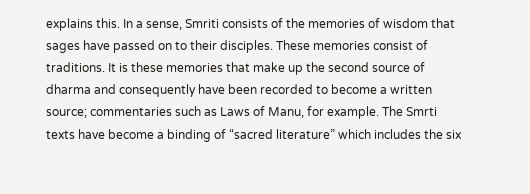explains this. In a sense, Smriti consists of the memories of wisdom that sages have passed on to their disciples. These memories consist of traditions. It is these memories that make up the second source of dharma and consequently have been recorded to become a written source; commentaries such as Laws of Manu, for example. The Smrti texts have become a binding of “sacred literature” which includes the six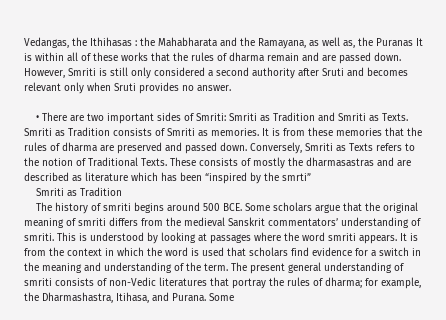Vedangas, the Ithihasas : the Mahabharata and the Ramayana, as well as, the Puranas It is within all of these works that the rules of dharma remain and are passed down. However, Smriti is still only considered a second authority after Sruti and becomes relevant only when Sruti provides no answer.

    • There are two important sides of Smriti: Smriti as Tradition and Smriti as Texts. Smriti as Tradition consists of Smriti as memories. It is from these memories that the rules of dharma are preserved and passed down. Conversely, Smriti as Texts refers to the notion of Traditional Texts. These consists of mostly the dharmasastras and are described as literature which has been “inspired by the smrti”
    Smriti as Tradition
    The history of smriti begins around 500 BCE. Some scholars argue that the original meaning of smriti differs from the medieval Sanskrit commentators’ understanding of smriti. This is understood by looking at passages where the word smriti appears. It is from the context in which the word is used that scholars find evidence for a switch in the meaning and understanding of the term. The present general understanding of smriti consists of non-Vedic literatures that portray the rules of dharma; for example, the Dharmashastra, Itihasa, and Purana. Some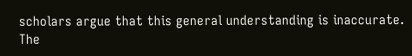scholars argue that this general understanding is inaccurate. The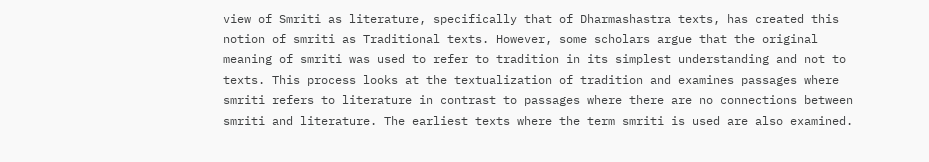view of Smriti as literature, specifically that of Dharmashastra texts, has created this notion of smriti as Traditional texts. However, some scholars argue that the original meaning of smriti was used to refer to tradition in its simplest understanding and not to texts. This process looks at the textualization of tradition and examines passages where smriti refers to literature in contrast to passages where there are no connections between smriti and literature. The earliest texts where the term smriti is used are also examined.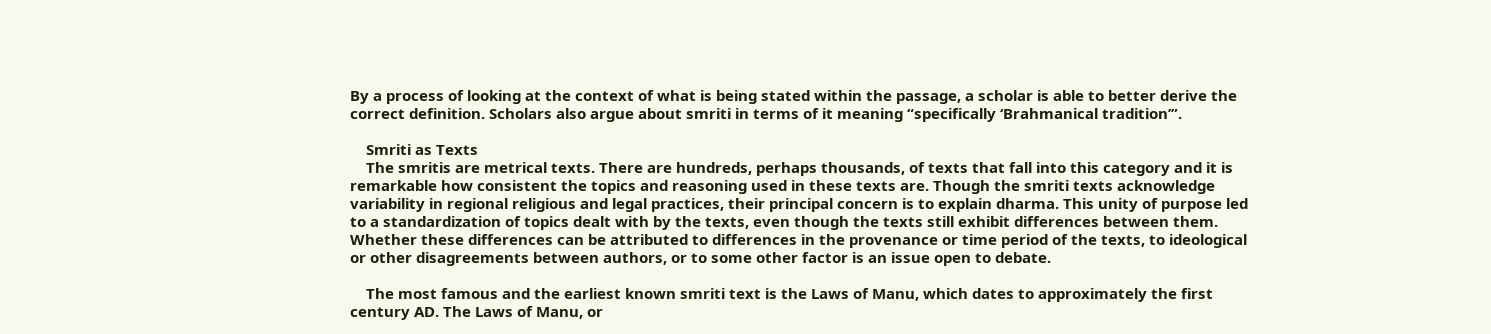By a process of looking at the context of what is being stated within the passage, a scholar is able to better derive the correct definition. Scholars also argue about smriti in terms of it meaning “specifically ‘Brahmanical tradition’”.

    Smriti as Texts
    The smritis are metrical texts. There are hundreds, perhaps thousands, of texts that fall into this category and it is remarkable how consistent the topics and reasoning used in these texts are. Though the smriti texts acknowledge variability in regional religious and legal practices, their principal concern is to explain dharma. This unity of purpose led to a standardization of topics dealt with by the texts, even though the texts still exhibit differences between them. Whether these differences can be attributed to differences in the provenance or time period of the texts, to ideological or other disagreements between authors, or to some other factor is an issue open to debate.

    The most famous and the earliest known smriti text is the Laws of Manu, which dates to approximately the first century AD. The Laws of Manu, or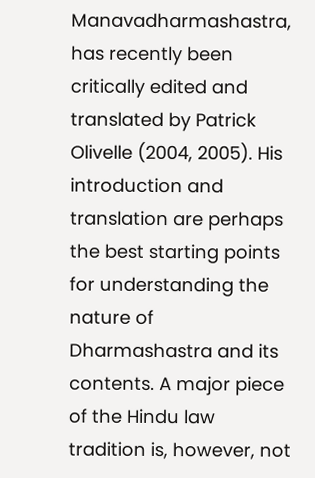Manavadharmashastra, has recently been critically edited and translated by Patrick Olivelle (2004, 2005). His introduction and translation are perhaps the best starting points for understanding the nature of Dharmashastra and its contents. A major piece of the Hindu law tradition is, however, not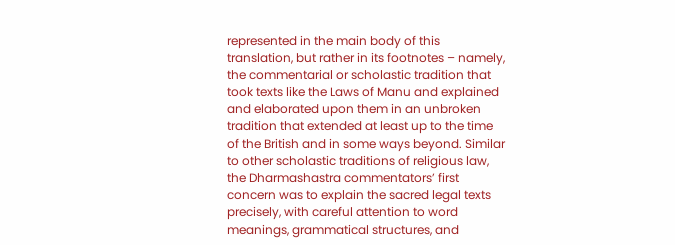represented in the main body of this translation, but rather in its footnotes – namely, the commentarial or scholastic tradition that took texts like the Laws of Manu and explained and elaborated upon them in an unbroken tradition that extended at least up to the time of the British and in some ways beyond. Similar to other scholastic traditions of religious law, the Dharmashastra commentators’ first concern was to explain the sacred legal texts precisely, with careful attention to word meanings, grammatical structures, and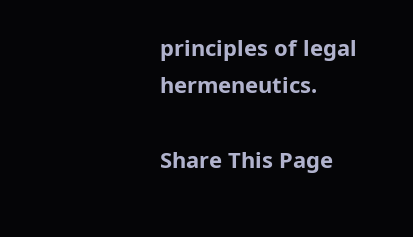principles of legal hermeneutics.

Share This Page